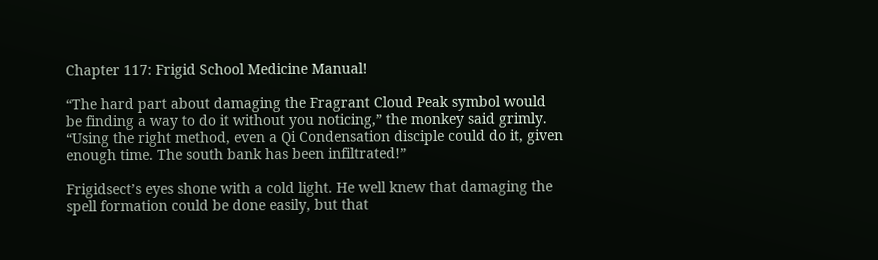Chapter 117: Frigid School Medicine Manual!

“The hard part about damaging the Fragrant Cloud Peak symbol would be finding a way to do it without you noticing,” the monkey said grimly. “Using the right method, even a Qi Condensation disciple could do it, given enough time. The south bank has been infiltrated!”

Frigidsect’s eyes shone with a cold light. He well knew that damaging the spell formation could be done easily, but that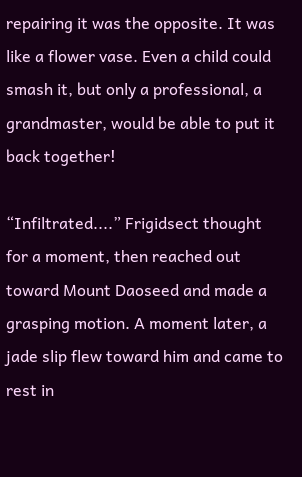repairing it was the opposite. It was like a flower vase. Even a child could smash it, but only a professional, a grandmaster, would be able to put it back together!

“Infiltrated....” Frigidsect thought for a moment, then reached out toward Mount Daoseed and made a grasping motion. A moment later, a jade slip flew toward him and came to rest in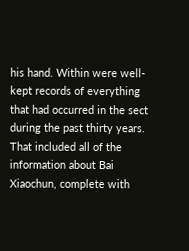his hand. Within were well-kept records of everything that had occurred in the sect during the past thirty years. That included all of the information about Bai Xiaochun, complete with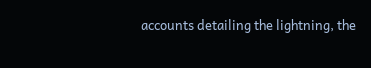accounts detailing the lightning, the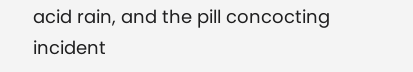acid rain, and the pill concocting incident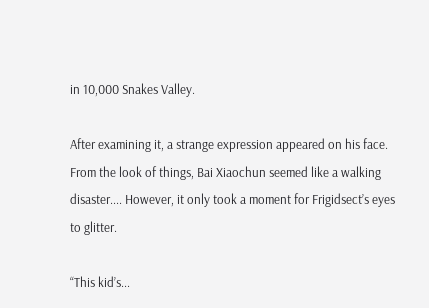in 10,000 Snakes Valley.

After examining it, a strange expression appeared on his face. From the look of things, Bai Xiaochun seemed like a walking disaster.... However, it only took a moment for Frigidsect’s eyes to glitter.

“This kid’s...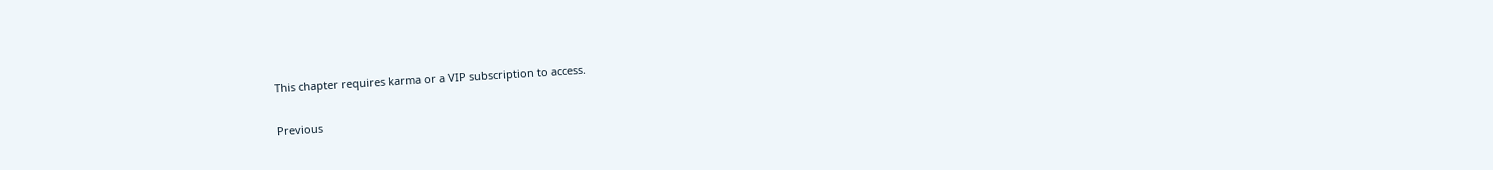This chapter requires karma or a VIP subscription to access.

Previous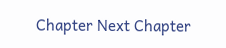Chapter Next Chapter